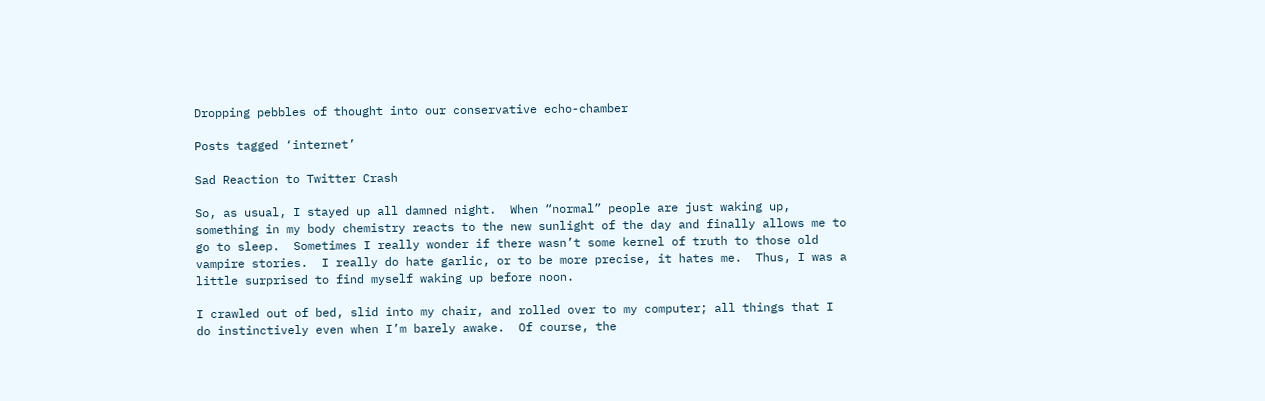Dropping pebbles of thought into our conservative echo-chamber

Posts tagged ‘internet’

Sad Reaction to Twitter Crash

So, as usual, I stayed up all damned night.  When “normal” people are just waking up, something in my body chemistry reacts to the new sunlight of the day and finally allows me to go to sleep.  Sometimes I really wonder if there wasn’t some kernel of truth to those old vampire stories.  I really do hate garlic, or to be more precise, it hates me.  Thus, I was a little surprised to find myself waking up before noon.

I crawled out of bed, slid into my chair, and rolled over to my computer; all things that I do instinctively even when I’m barely awake.  Of course, the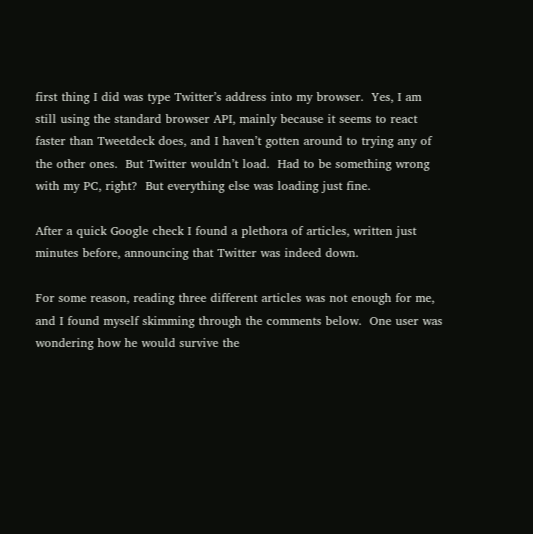first thing I did was type Twitter’s address into my browser.  Yes, I am still using the standard browser API, mainly because it seems to react faster than Tweetdeck does, and I haven’t gotten around to trying any of the other ones.  But Twitter wouldn’t load.  Had to be something wrong with my PC, right?  But everything else was loading just fine.

After a quick Google check I found a plethora of articles, written just minutes before, announcing that Twitter was indeed down.

For some reason, reading three different articles was not enough for me, and I found myself skimming through the comments below.  One user was wondering how he would survive the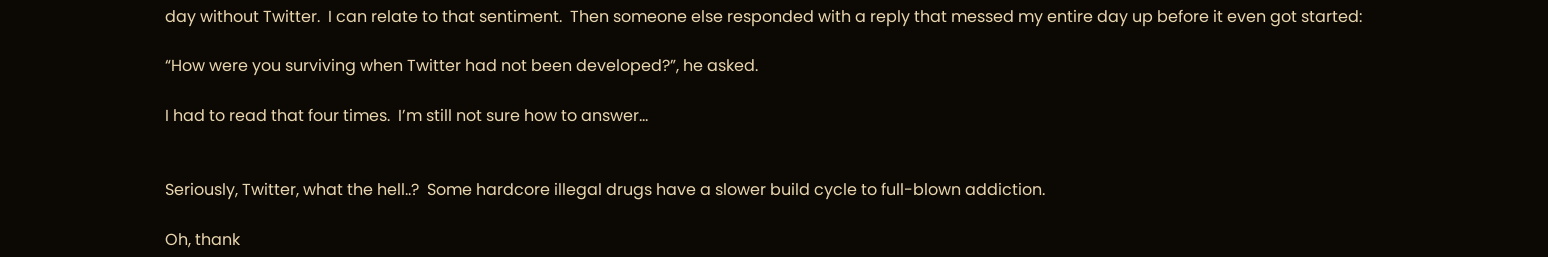day without Twitter.  I can relate to that sentiment.  Then someone else responded with a reply that messed my entire day up before it even got started:

“How were you surviving when Twitter had not been developed?”, he asked.

I had to read that four times.  I’m still not sure how to answer…


Seriously, Twitter, what the hell..?  Some hardcore illegal drugs have a slower build cycle to full-blown addiction.

Oh, thank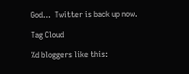God…  Twitter is back up now.

Tag Cloud

%d bloggers like this: